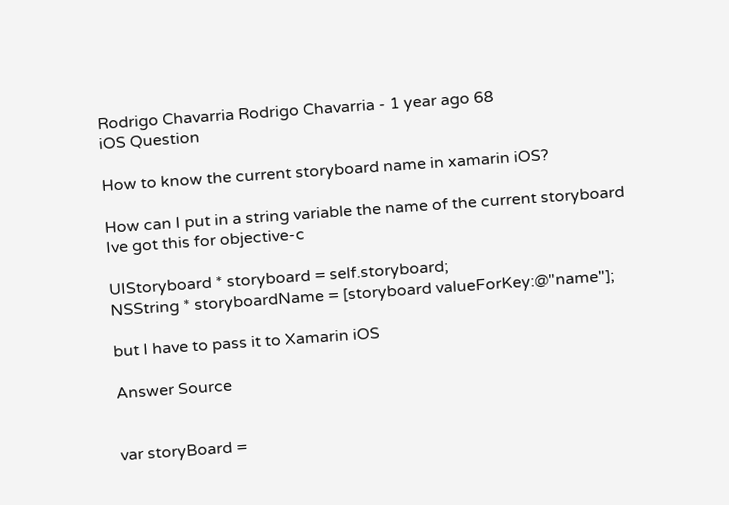Rodrigo Chavarria Rodrigo Chavarria - 1 year ago 68
iOS Question

How to know the current storyboard name in xamarin iOS?

How can I put in a string variable the name of the current storyboard
Ive got this for objective-c

UIStoryboard * storyboard = self.storyboard;
NSString * storyboardName = [storyboard valueForKey:@"name"];

but I have to pass it to Xamarin iOS

Answer Source


var storyBoard =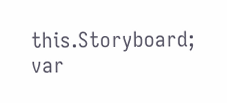this.Storyboard;
var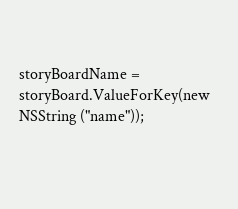storyBoardName = storyBoard.ValueForKey(new NSString ("name"));